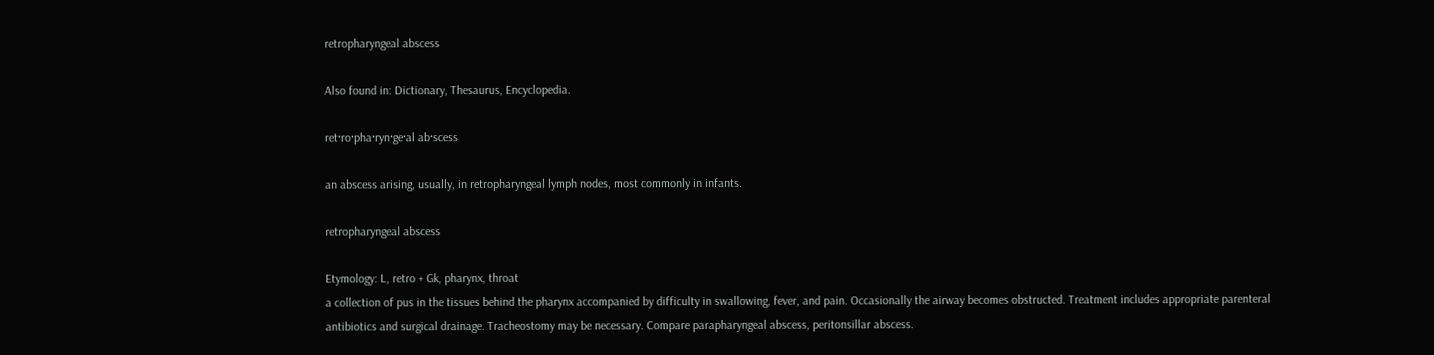retropharyngeal abscess

Also found in: Dictionary, Thesaurus, Encyclopedia.

ret·ro·pha·ryn·ge·al ab·scess

an abscess arising, usually, in retropharyngeal lymph nodes, most commonly in infants.

retropharyngeal abscess

Etymology: L, retro + Gk, pharynx, throat
a collection of pus in the tissues behind the pharynx accompanied by difficulty in swallowing, fever, and pain. Occasionally the airway becomes obstructed. Treatment includes appropriate parenteral antibiotics and surgical drainage. Tracheostomy may be necessary. Compare parapharyngeal abscess, peritonsillar abscess.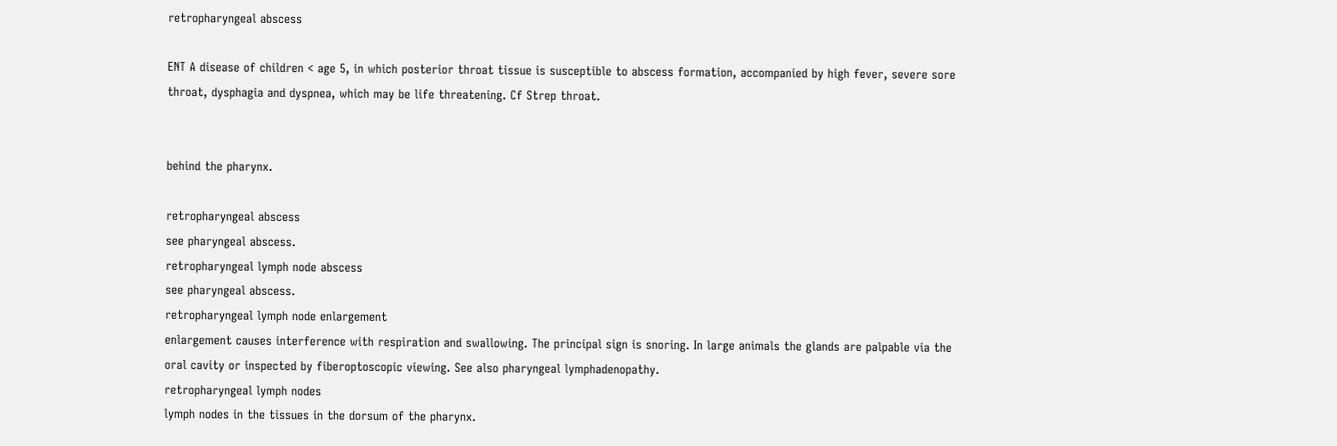retropharyngeal abscess

ENT A disease of children < age 5, in which posterior throat tissue is susceptible to abscess formation, accompanied by high fever, severe sore throat, dysphagia and dyspnea, which may be life threatening. Cf Strep throat.


behind the pharynx.

retropharyngeal abscess
see pharyngeal abscess.
retropharyngeal lymph node abscess
see pharyngeal abscess.
retropharyngeal lymph node enlargement
enlargement causes interference with respiration and swallowing. The principal sign is snoring. In large animals the glands are palpable via the oral cavity or inspected by fiberoptoscopic viewing. See also pharyngeal lymphadenopathy.
retropharyngeal lymph nodes
lymph nodes in the tissues in the dorsum of the pharynx.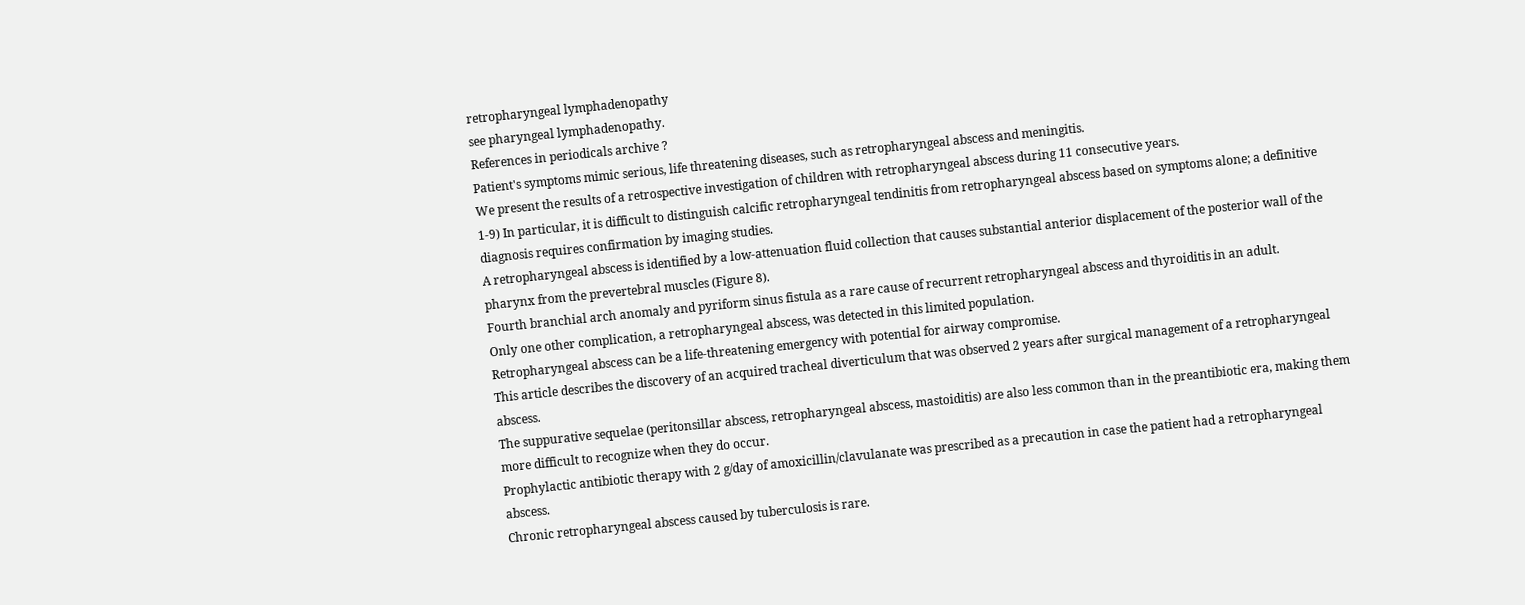retropharyngeal lymphadenopathy
see pharyngeal lymphadenopathy.
References in periodicals archive ?
Patient's symptoms mimic serious, life threatening diseases, such as retropharyngeal abscess and meningitis.
We present the results of a retrospective investigation of children with retropharyngeal abscess during 11 consecutive years.
1-9) In particular, it is difficult to distinguish calcific retropharyngeal tendinitis from retropharyngeal abscess based on symptoms alone; a definitive diagnosis requires confirmation by imaging studies.
A retropharyngeal abscess is identified by a low-attenuation fluid collection that causes substantial anterior displacement of the posterior wall of the pharynx from the prevertebral muscles (Figure 8).
Fourth branchial arch anomaly and pyriform sinus fistula as a rare cause of recurrent retropharyngeal abscess and thyroiditis in an adult.
Only one other complication, a retropharyngeal abscess, was detected in this limited population.
Retropharyngeal abscess can be a life-threatening emergency with potential for airway compromise.
This article describes the discovery of an acquired tracheal diverticulum that was observed 2 years after surgical management of a retropharyngeal abscess.
The suppurative sequelae (peritonsillar abscess, retropharyngeal abscess, mastoiditis) are also less common than in the preantibiotic era, making them more difficult to recognize when they do occur.
Prophylactic antibiotic therapy with 2 g/day of amoxicillin/clavulanate was prescribed as a precaution in case the patient had a retropharyngeal abscess.
Chronic retropharyngeal abscess caused by tuberculosis is rare.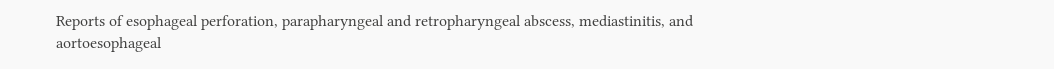Reports of esophageal perforation, parapharyngeal and retropharyngeal abscess, mediastinitis, and aortoesophageal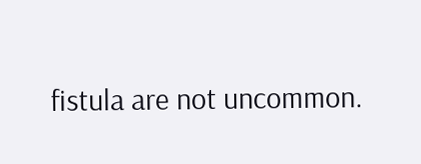fistula are not uncommon.